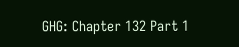GHG: Chapter 132 Part 1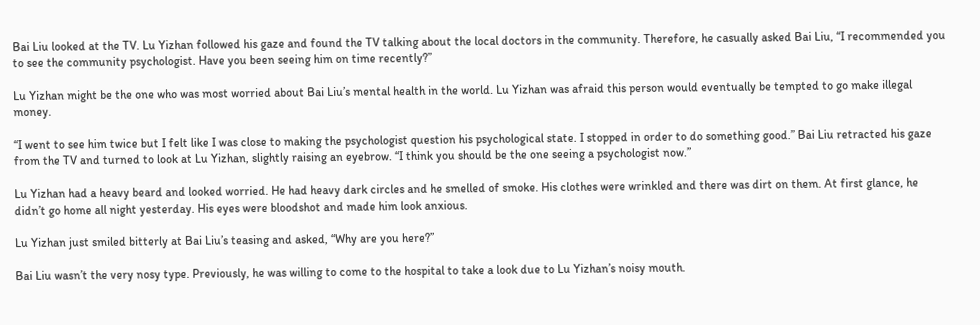Bai Liu looked at the TV. Lu Yizhan followed his gaze and found the TV talking about the local doctors in the community. Therefore, he casually asked Bai Liu, “I recommended you to see the community psychologist. Have you been seeing him on time recently?”

Lu Yizhan might be the one who was most worried about Bai Liu’s mental health in the world. Lu Yizhan was afraid this person would eventually be tempted to go make illegal money.

“I went to see him twice but I felt like I was close to making the psychologist question his psychological state. I stopped in order to do something good.” Bai Liu retracted his gaze from the TV and turned to look at Lu Yizhan, slightly raising an eyebrow. “I think you should be the one seeing a psychologist now.”

Lu Yizhan had a heavy beard and looked worried. He had heavy dark circles and he smelled of smoke. His clothes were wrinkled and there was dirt on them. At first glance, he didn’t go home all night yesterday. His eyes were bloodshot and made him look anxious.

Lu Yizhan just smiled bitterly at Bai Liu’s teasing and asked, “Why are you here?”

Bai Liu wasn’t the very nosy type. Previously, he was willing to come to the hospital to take a look due to Lu Yizhan’s noisy mouth.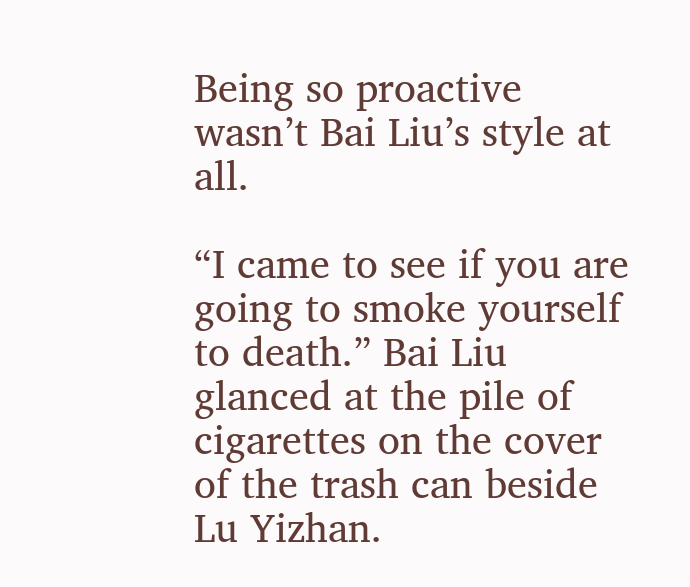Being so proactive wasn’t Bai Liu’s style at all.

“I came to see if you are going to smoke yourself to death.” Bai Liu glanced at the pile of cigarettes on the cover of the trash can beside Lu Yizhan.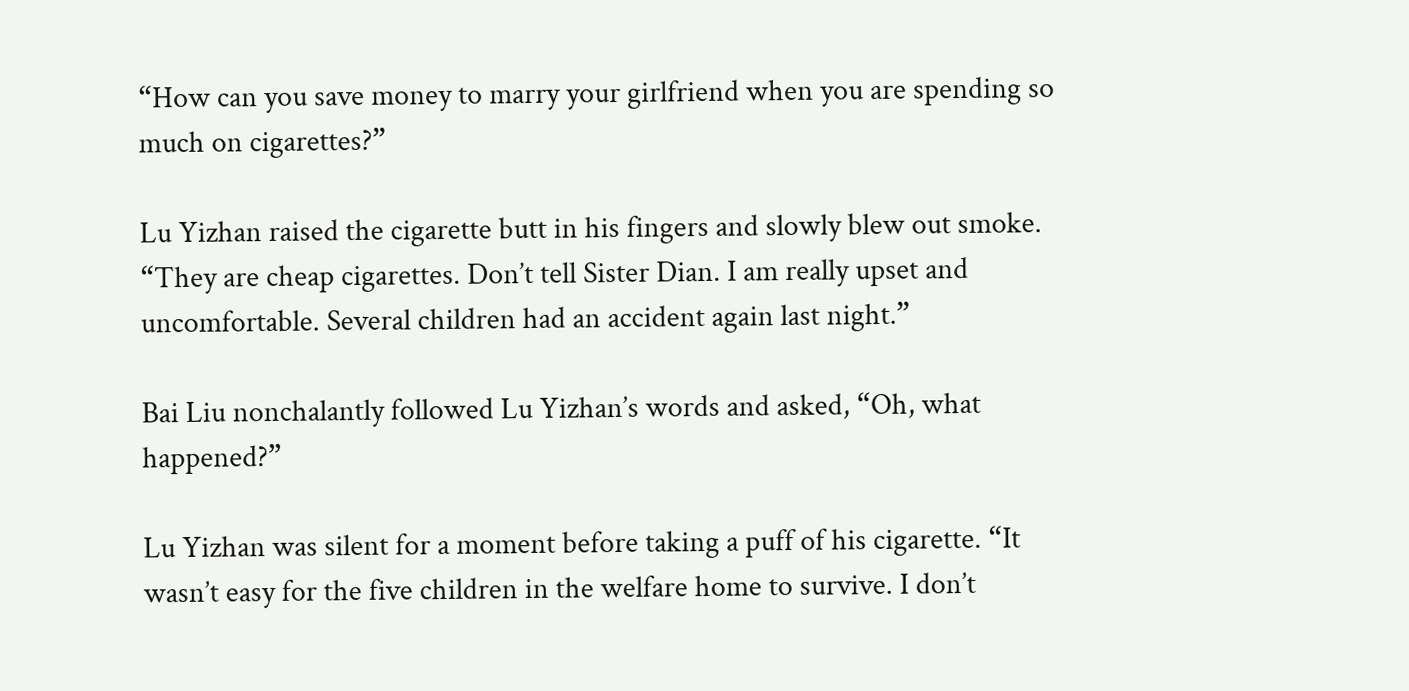“How can you save money to marry your girlfriend when you are spending so much on cigarettes?”

Lu Yizhan raised the cigarette butt in his fingers and slowly blew out smoke. “They are cheap cigarettes. Don’t tell Sister Dian. I am really upset and uncomfortable. Several children had an accident again last night.”

Bai Liu nonchalantly followed Lu Yizhan’s words and asked, “Oh, what happened?”

Lu Yizhan was silent for a moment before taking a puff of his cigarette. “It wasn’t easy for the five children in the welfare home to survive. I don’t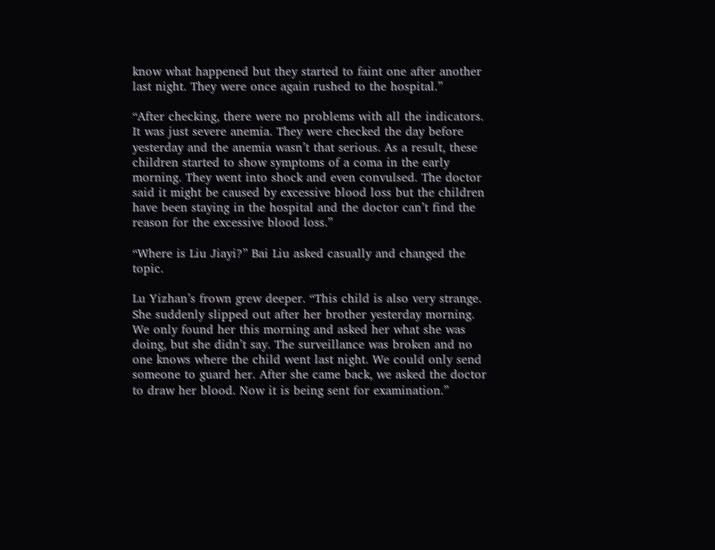know what happened but they started to faint one after another last night. They were once again rushed to the hospital.”

“After checking, there were no problems with all the indicators. It was just severe anemia. They were checked the day before yesterday and the anemia wasn’t that serious. As a result, these children started to show symptoms of a coma in the early morning. They went into shock and even convulsed. The doctor said it might be caused by excessive blood loss but the children have been staying in the hospital and the doctor can’t find the reason for the excessive blood loss.”

“Where is Liu Jiayi?” Bai Liu asked casually and changed the topic.

Lu Yizhan’s frown grew deeper. “This child is also very strange. She suddenly slipped out after her brother yesterday morning. We only found her this morning and asked her what she was doing, but she didn’t say. The surveillance was broken and no one knows where the child went last night. We could only send someone to guard her. After she came back, we asked the doctor to draw her blood. Now it is being sent for examination.”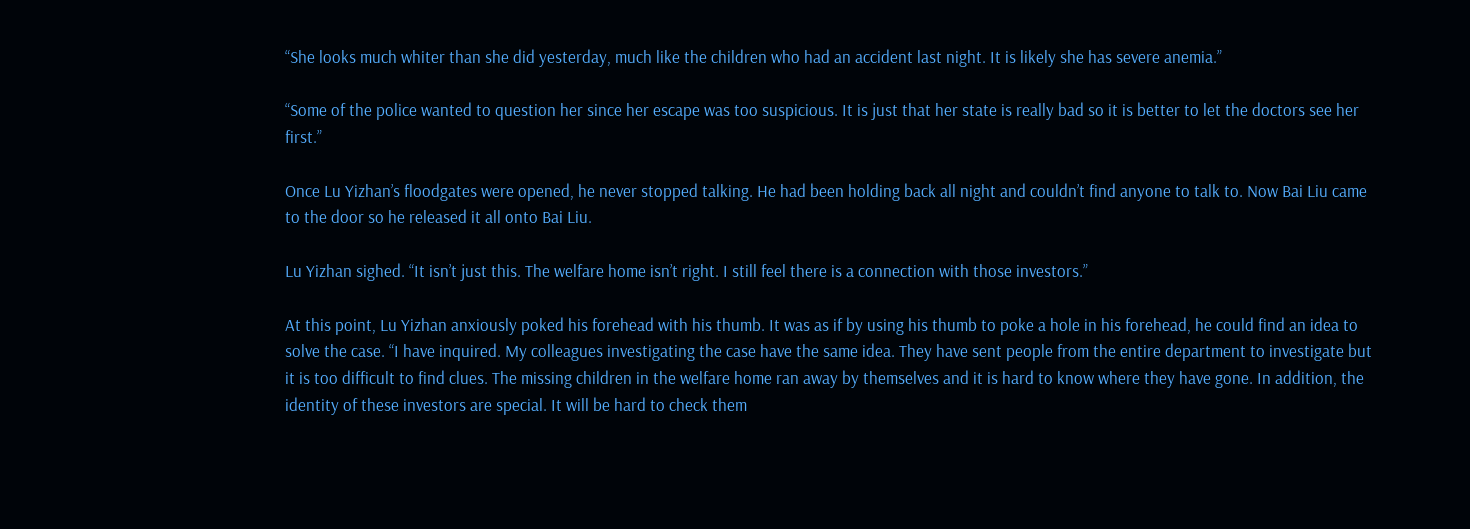“She looks much whiter than she did yesterday, much like the children who had an accident last night. It is likely she has severe anemia.”

“Some of the police wanted to question her since her escape was too suspicious. It is just that her state is really bad so it is better to let the doctors see her first.”

Once Lu Yizhan’s floodgates were opened, he never stopped talking. He had been holding back all night and couldn’t find anyone to talk to. Now Bai Liu came to the door so he released it all onto Bai Liu.

Lu Yizhan sighed. “It isn’t just this. The welfare home isn’t right. I still feel there is a connection with those investors.”

At this point, Lu Yizhan anxiously poked his forehead with his thumb. It was as if by using his thumb to poke a hole in his forehead, he could find an idea to solve the case. “I have inquired. My colleagues investigating the case have the same idea. They have sent people from the entire department to investigate but it is too difficult to find clues. The missing children in the welfare home ran away by themselves and it is hard to know where they have gone. In addition, the identity of these investors are special. It will be hard to check them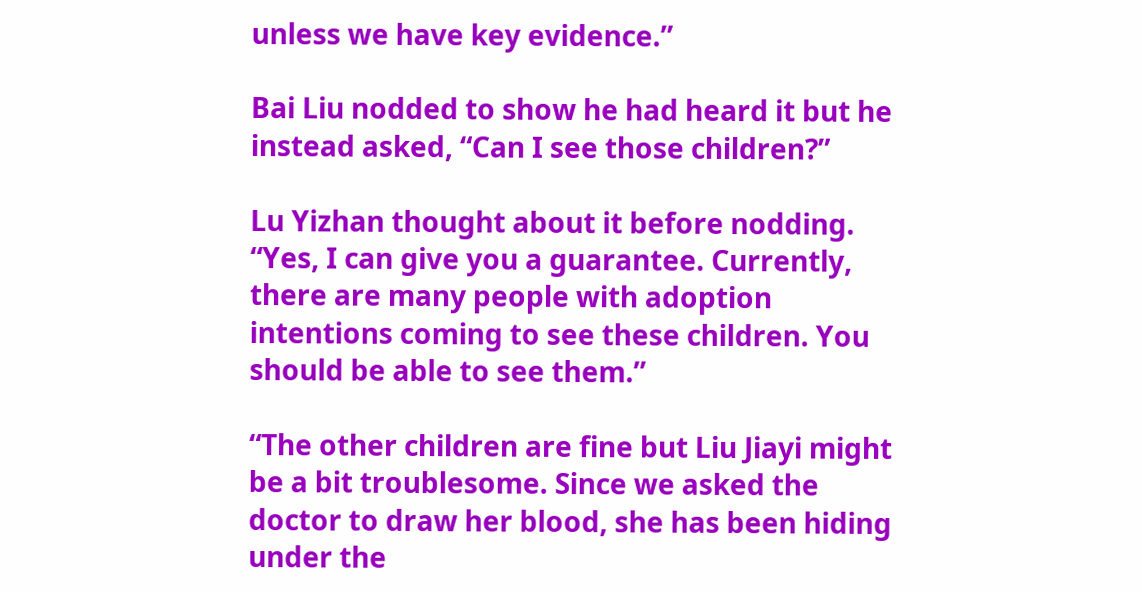unless we have key evidence.”

Bai Liu nodded to show he had heard it but he instead asked, “Can I see those children?”

Lu Yizhan thought about it before nodding. “Yes, I can give you a guarantee. Currently, there are many people with adoption intentions coming to see these children. You should be able to see them.”

“The other children are fine but Liu Jiayi might be a bit troublesome. Since we asked the doctor to draw her blood, she has been hiding under the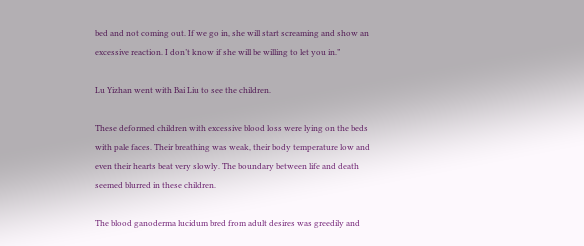bed and not coming out. If we go in, she will start screaming and show an excessive reaction. I don’t know if she will be willing to let you in.”

Lu Yizhan went with Bai Liu to see the children.

These deformed children with excessive blood loss were lying on the beds with pale faces. Their breathing was weak, their body temperature low and even their hearts beat very slowly. The boundary between life and death seemed blurred in these children.

The blood ganoderma lucidum bred from adult desires was greedily and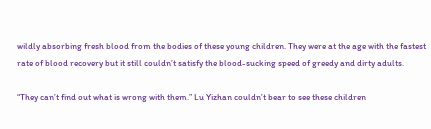wildly absorbing fresh blood from the bodies of these young children. They were at the age with the fastest rate of blood recovery but it still couldn’t satisfy the blood-sucking speed of greedy and dirty adults.

“They can’t find out what is wrong with them.” Lu Yizhan couldn’t bear to see these children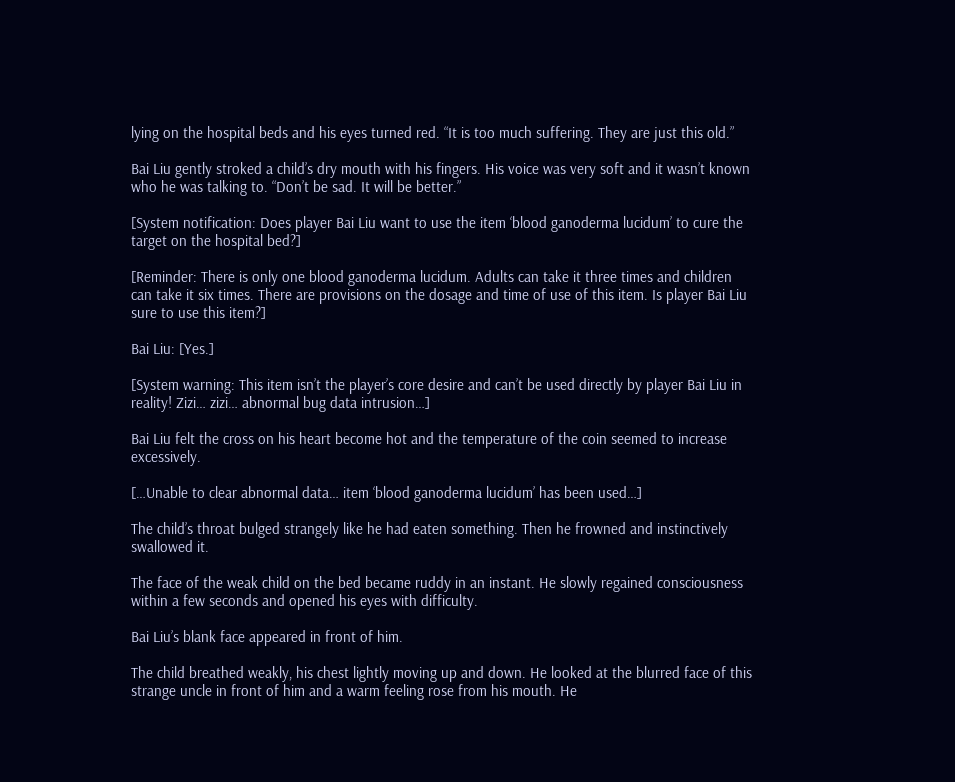lying on the hospital beds and his eyes turned red. “It is too much suffering. They are just this old.”

Bai Liu gently stroked a child’s dry mouth with his fingers. His voice was very soft and it wasn’t known who he was talking to. “Don’t be sad. It will be better.”

[System notification: Does player Bai Liu want to use the item ‘blood ganoderma lucidum’ to cure the target on the hospital bed?]

[Reminder: There is only one blood ganoderma lucidum. Adults can take it three times and children can take it six times. There are provisions on the dosage and time of use of this item. Is player Bai Liu sure to use this item?]

Bai Liu: [Yes.]

[System warning: This item isn’t the player’s core desire and can’t be used directly by player Bai Liu in reality! Zizi… zizi… abnormal bug data intrusion…]

Bai Liu felt the cross on his heart become hot and the temperature of the coin seemed to increase excessively.

[…Unable to clear abnormal data… item ‘blood ganoderma lucidum’ has been used…]

The child’s throat bulged strangely like he had eaten something. Then he frowned and instinctively swallowed it.

The face of the weak child on the bed became ruddy in an instant. He slowly regained consciousness within a few seconds and opened his eyes with difficulty.

Bai Liu’s blank face appeared in front of him.

The child breathed weakly, his chest lightly moving up and down. He looked at the blurred face of this strange uncle in front of him and a warm feeling rose from his mouth. He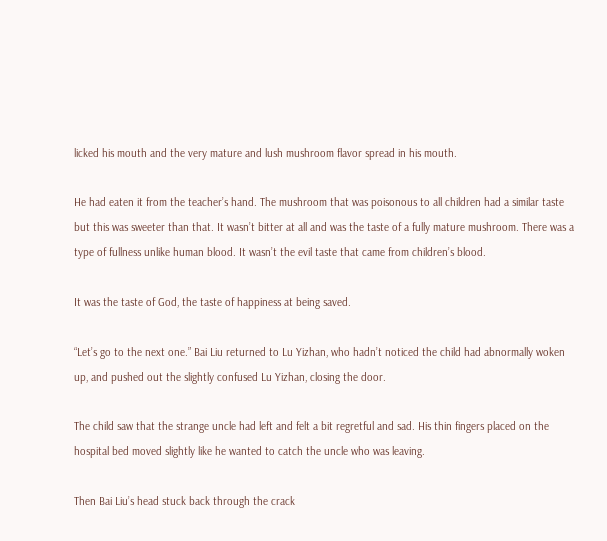licked his mouth and the very mature and lush mushroom flavor spread in his mouth.

He had eaten it from the teacher’s hand. The mushroom that was poisonous to all children had a similar taste but this was sweeter than that. It wasn’t bitter at all and was the taste of a fully mature mushroom. There was a type of fullness unlike human blood. It wasn’t the evil taste that came from children’s blood.

It was the taste of God, the taste of happiness at being saved.

“Let’s go to the next one.” Bai Liu returned to Lu Yizhan, who hadn’t noticed the child had abnormally woken up, and pushed out the slightly confused Lu Yizhan, closing the door.

The child saw that the strange uncle had left and felt a bit regretful and sad. His thin fingers placed on the hospital bed moved slightly like he wanted to catch the uncle who was leaving.

Then Bai Liu’s head stuck back through the crack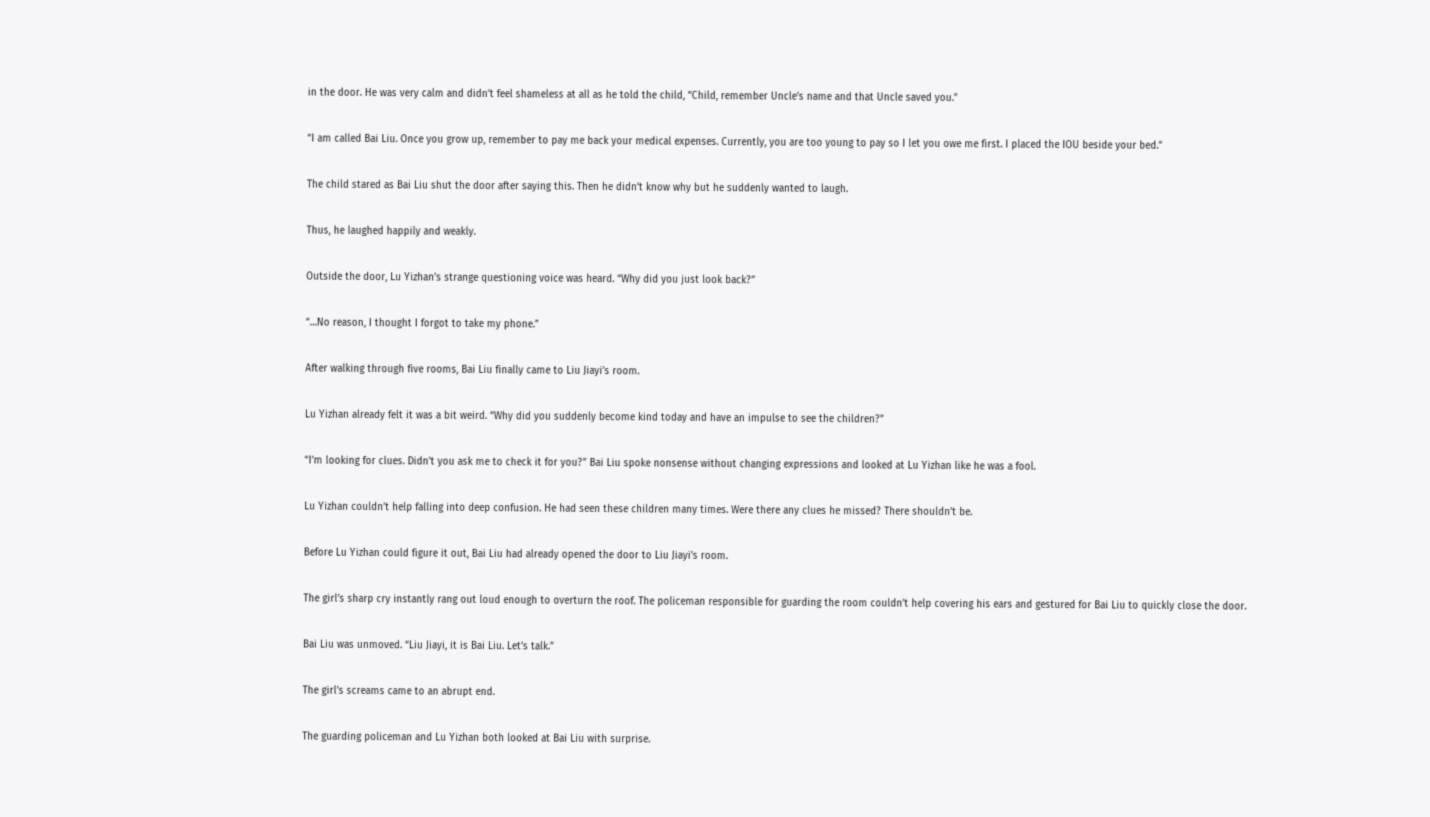in the door. He was very calm and didn’t feel shameless at all as he told the child, “Child, remember Uncle’s name and that Uncle saved you.”

“I am called Bai Liu. Once you grow up, remember to pay me back your medical expenses. Currently, you are too young to pay so I let you owe me first. I placed the IOU beside your bed.”

The child stared as Bai Liu shut the door after saying this. Then he didn’t know why but he suddenly wanted to laugh.

Thus, he laughed happily and weakly.

Outside the door, Lu Yizhan’s strange questioning voice was heard. “Why did you just look back?”

“…No reason, I thought I forgot to take my phone.”

After walking through five rooms, Bai Liu finally came to Liu Jiayi’s room.

Lu Yizhan already felt it was a bit weird. “Why did you suddenly become kind today and have an impulse to see the children?”

“I’m looking for clues. Didn’t you ask me to check it for you?” Bai Liu spoke nonsense without changing expressions and looked at Lu Yizhan like he was a fool.

Lu Yizhan couldn’t help falling into deep confusion. He had seen these children many times. Were there any clues he missed? There shouldn’t be.

Before Lu Yizhan could figure it out, Bai Liu had already opened the door to Liu Jiayi’s room.

The girl’s sharp cry instantly rang out loud enough to overturn the roof. The policeman responsible for guarding the room couldn’t help covering his ears and gestured for Bai Liu to quickly close the door.

Bai Liu was unmoved. “Liu Jiayi, it is Bai Liu. Let’s talk.”

The girl’s screams came to an abrupt end.

The guarding policeman and Lu Yizhan both looked at Bai Liu with surprise.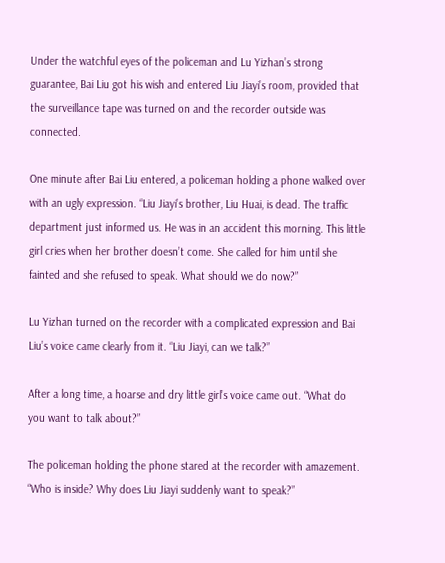Under the watchful eyes of the policeman and Lu Yizhan’s strong guarantee, Bai Liu got his wish and entered Liu Jiayi’s room, provided that the surveillance tape was turned on and the recorder outside was connected.

One minute after Bai Liu entered, a policeman holding a phone walked over with an ugly expression. “Liu Jiayi’s brother, Liu Huai, is dead. The traffic department just informed us. He was in an accident this morning. This little girl cries when her brother doesn’t come. She called for him until she fainted and she refused to speak. What should we do now?”

Lu Yizhan turned on the recorder with a complicated expression and Bai Liu’s voice came clearly from it. “Liu Jiayi, can we talk?”

After a long time, a hoarse and dry little girl’s voice came out. “What do you want to talk about?”

The policeman holding the phone stared at the recorder with amazement. “Who is inside? Why does Liu Jiayi suddenly want to speak?”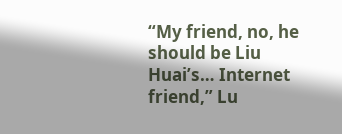“My friend, no, he should be Liu Huai’s… Internet friend,” Lu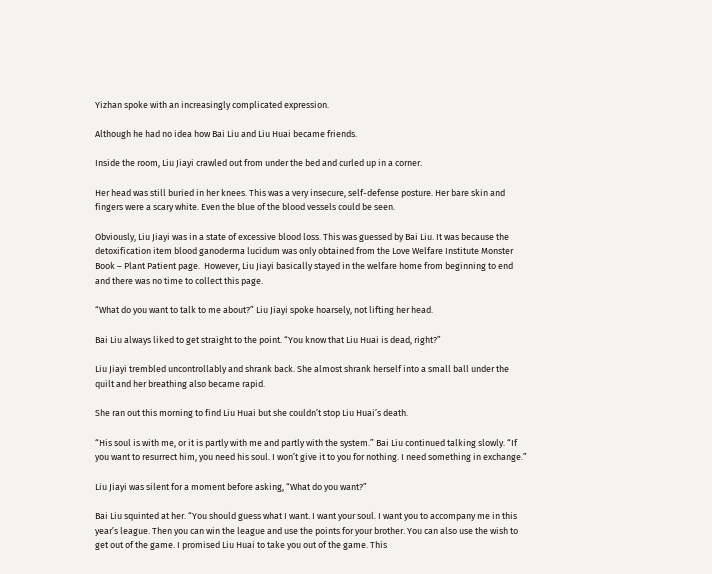Yizhan spoke with an increasingly complicated expression.

Although he had no idea how Bai Liu and Liu Huai became friends.

Inside the room, Liu Jiayi crawled out from under the bed and curled up in a corner.

Her head was still buried in her knees. This was a very insecure, self-defense posture. Her bare skin and fingers were a scary white. Even the blue of the blood vessels could be seen.

Obviously, Liu Jiayi was in a state of excessive blood loss. This was guessed by Bai Liu. It was because the detoxification item blood ganoderma lucidum was only obtained from the Love Welfare Institute Monster Book – Plant Patient page.  However, Liu Jiayi basically stayed in the welfare home from beginning to end and there was no time to collect this page.

“What do you want to talk to me about?” Liu Jiayi spoke hoarsely, not lifting her head.

Bai Liu always liked to get straight to the point. “You know that Liu Huai is dead, right?”

Liu Jiayi trembled uncontrollably and shrank back. She almost shrank herself into a small ball under the quilt and her breathing also became rapid.

She ran out this morning to find Liu Huai but she couldn’t stop Liu Huai’s death.

“His soul is with me, or it is partly with me and partly with the system.” Bai Liu continued talking slowly. “If you want to resurrect him, you need his soul. I won’t give it to you for nothing. I need something in exchange.”

Liu Jiayi was silent for a moment before asking, “What do you want?”

Bai Liu squinted at her. “You should guess what I want. I want your soul. I want you to accompany me in this year’s league. Then you can win the league and use the points for your brother. You can also use the wish to get out of the game. I promised Liu Huai to take you out of the game. This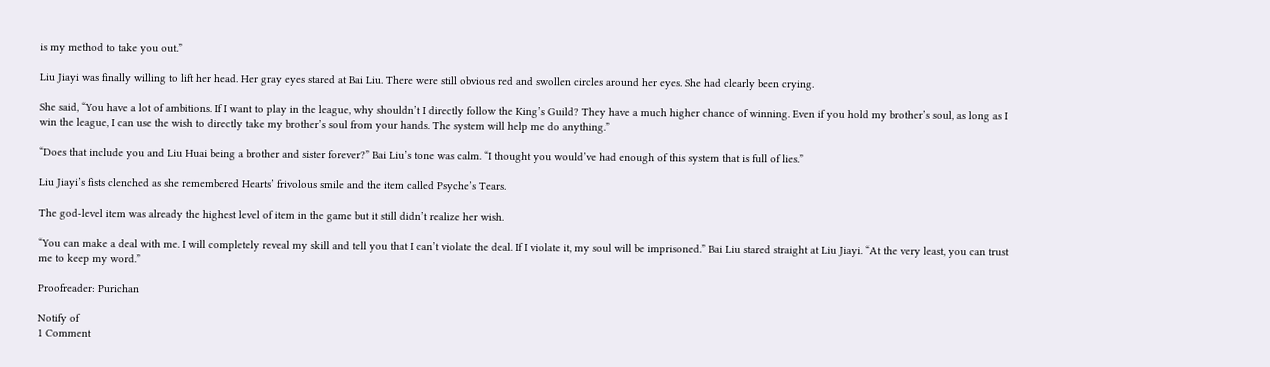is my method to take you out.”

Liu Jiayi was finally willing to lift her head. Her gray eyes stared at Bai Liu. There were still obvious red and swollen circles around her eyes. She had clearly been crying.

She said, “You have a lot of ambitions. If I want to play in the league, why shouldn’t I directly follow the King’s Guild? They have a much higher chance of winning. Even if you hold my brother’s soul, as long as I win the league, I can use the wish to directly take my brother’s soul from your hands. The system will help me do anything.”

“Does that include you and Liu Huai being a brother and sister forever?” Bai Liu’s tone was calm. “I thought you would’ve had enough of this system that is full of lies.”

Liu Jiayi’s fists clenched as she remembered Hearts’ frivolous smile and the item called Psyche’s Tears.

The god-level item was already the highest level of item in the game but it still didn’t realize her wish.

“You can make a deal with me. I will completely reveal my skill and tell you that I can’t violate the deal. If I violate it, my soul will be imprisoned.” Bai Liu stared straight at Liu Jiayi. “At the very least, you can trust me to keep my word.”

Proofreader: Purichan

Notify of
1 Comment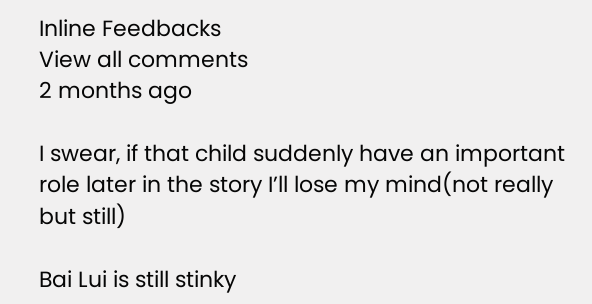Inline Feedbacks
View all comments
2 months ago

I swear, if that child suddenly have an important role later in the story I’ll lose my mind(not really but still)

Bai Lui is still stinky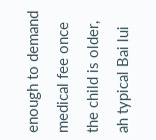enough to demand medical fee once the child is older, ah typical Bai lui